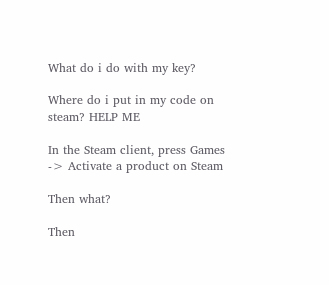What do i do with my key?

Where do i put in my code on steam? HELP ME

In the Steam client, press Games -> Activate a product on Steam

Then what?

Then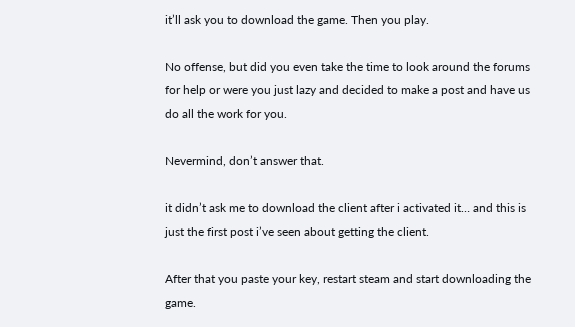it’ll ask you to download the game. Then you play.

No offense, but did you even take the time to look around the forums for help or were you just lazy and decided to make a post and have us do all the work for you.

Nevermind, don’t answer that.

it didn’t ask me to download the client after i activated it… and this is just the first post i’ve seen about getting the client.

After that you paste your key, restart steam and start downloading the game.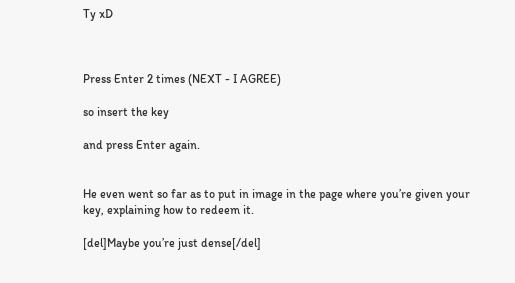Ty xD



Press Enter 2 times (NEXT - I AGREE)

so insert the key

and press Enter again.


He even went so far as to put in image in the page where you’re given your key, explaining how to redeem it.

[del]Maybe you’re just dense[/del]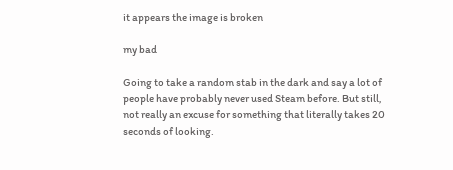it appears the image is broken

my bad

Going to take a random stab in the dark and say a lot of people have probably never used Steam before. But still, not really an excuse for something that literally takes 20 seconds of looking.